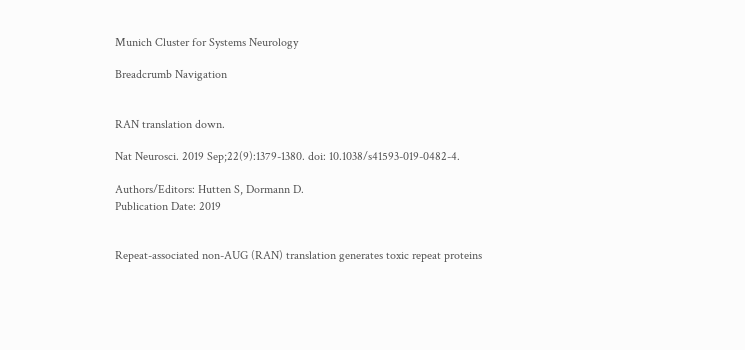Munich Cluster for Systems Neurology

Breadcrumb Navigation


RAN translation down.

Nat Neurosci. 2019 Sep;22(9):1379-1380. doi: 10.1038/s41593-019-0482-4.

Authors/Editors: Hutten S, Dormann D.
Publication Date: 2019


Repeat-associated non-AUG (RAN) translation generates toxic repeat proteins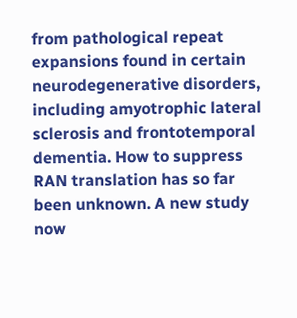from pathological repeat expansions found in certain neurodegenerative disorders, including amyotrophic lateral sclerosis and frontotemporal dementia. How to suppress RAN translation has so far been unknown. A new study now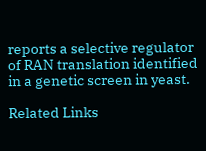reports a selective regulator of RAN translation identified in a genetic screen in yeast.

Related Links